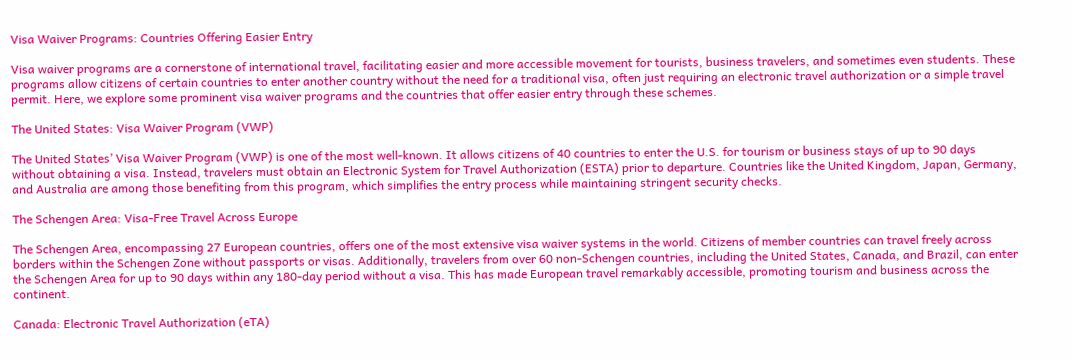Visa Waiver Programs: Countries Offering Easier Entry

Visa waiver programs are a cornerstone of international travel, facilitating easier and more accessible movement for tourists, business travelers, and sometimes even students. These programs allow citizens of certain countries to enter another country without the need for a traditional visa, often just requiring an electronic travel authorization or a simple travel permit. Here, we explore some prominent visa waiver programs and the countries that offer easier entry through these schemes.

The United States: Visa Waiver Program (VWP)

The United States’ Visa Waiver Program (VWP) is one of the most well-known. It allows citizens of 40 countries to enter the U.S. for tourism or business stays of up to 90 days without obtaining a visa. Instead, travelers must obtain an Electronic System for Travel Authorization (ESTA) prior to departure. Countries like the United Kingdom, Japan, Germany, and Australia are among those benefiting from this program, which simplifies the entry process while maintaining stringent security checks.

The Schengen Area: Visa-Free Travel Across Europe

The Schengen Area, encompassing 27 European countries, offers one of the most extensive visa waiver systems in the world. Citizens of member countries can travel freely across borders within the Schengen Zone without passports or visas. Additionally, travelers from over 60 non-Schengen countries, including the United States, Canada, and Brazil, can enter the Schengen Area for up to 90 days within any 180-day period without a visa. This has made European travel remarkably accessible, promoting tourism and business across the continent.

Canada: Electronic Travel Authorization (eTA)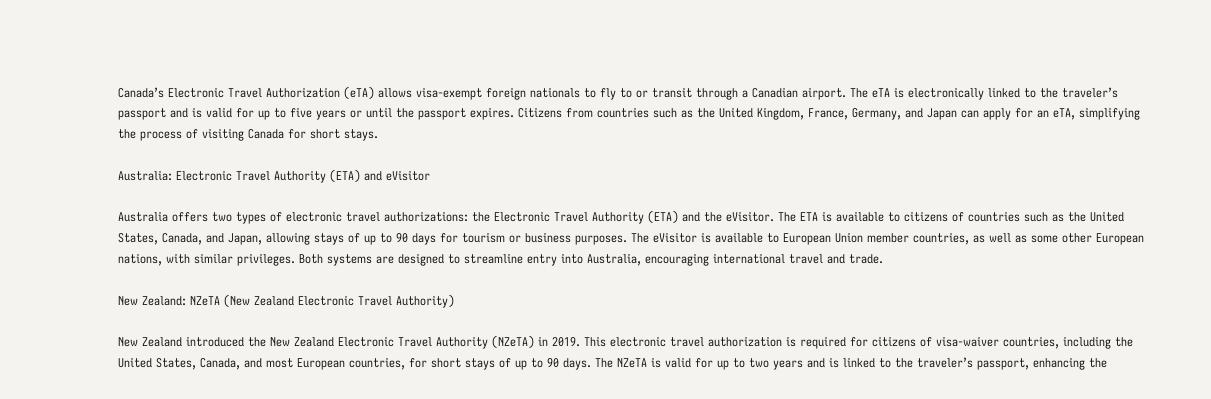Canada’s Electronic Travel Authorization (eTA) allows visa-exempt foreign nationals to fly to or transit through a Canadian airport. The eTA is electronically linked to the traveler’s passport and is valid for up to five years or until the passport expires. Citizens from countries such as the United Kingdom, France, Germany, and Japan can apply for an eTA, simplifying the process of visiting Canada for short stays.

Australia: Electronic Travel Authority (ETA) and eVisitor

Australia offers two types of electronic travel authorizations: the Electronic Travel Authority (ETA) and the eVisitor. The ETA is available to citizens of countries such as the United States, Canada, and Japan, allowing stays of up to 90 days for tourism or business purposes. The eVisitor is available to European Union member countries, as well as some other European nations, with similar privileges. Both systems are designed to streamline entry into Australia, encouraging international travel and trade.

New Zealand: NZeTA (New Zealand Electronic Travel Authority)

New Zealand introduced the New Zealand Electronic Travel Authority (NZeTA) in 2019. This electronic travel authorization is required for citizens of visa-waiver countries, including the United States, Canada, and most European countries, for short stays of up to 90 days. The NZeTA is valid for up to two years and is linked to the traveler’s passport, enhancing the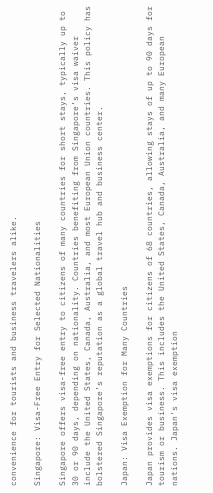convenience for tourists and business travelers alike.

Singapore: Visa-Free Entry for Selected Nationalities

Singapore offers visa-free entry to citizens of many countries for short stays, typically up to 30 or 90 days, depending on nationality. Countries benefiting from Singapore’s visa waiver include the United States, Canada, Australia, and most European Union countries. This policy has bolstered Singapore’s reputation as a global travel hub and business center.

Japan: Visa Exemption for Many Countries

Japan provides visa exemptions for citizens of 68 countries, allowing stays of up to 90 days for tourism or business. This includes the United States, Canada, Australia, and many European nations. Japan’s visa exemption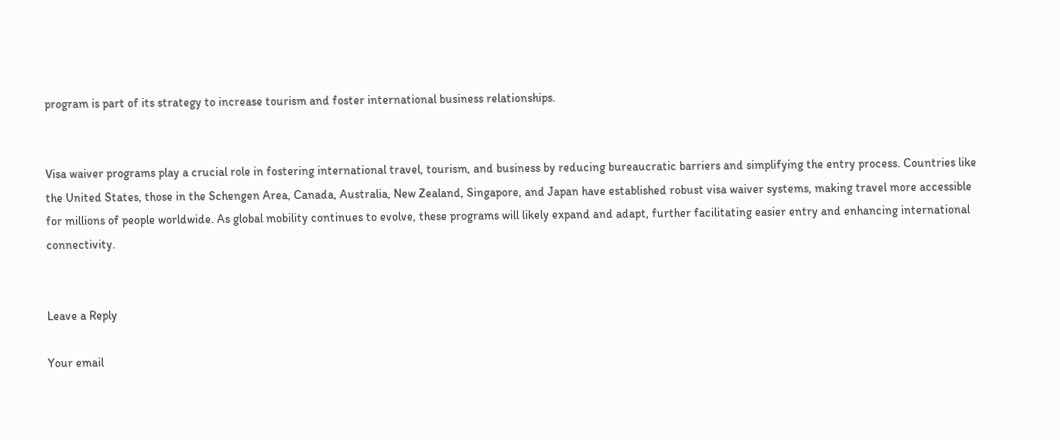program is part of its strategy to increase tourism and foster international business relationships.


Visa waiver programs play a crucial role in fostering international travel, tourism, and business by reducing bureaucratic barriers and simplifying the entry process. Countries like the United States, those in the Schengen Area, Canada, Australia, New Zealand, Singapore, and Japan have established robust visa waiver systems, making travel more accessible for millions of people worldwide. As global mobility continues to evolve, these programs will likely expand and adapt, further facilitating easier entry and enhancing international connectivity.


Leave a Reply

Your email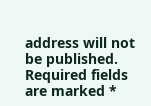address will not be published. Required fields are marked *